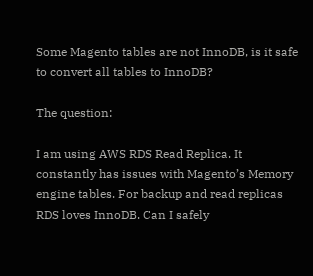Some Magento tables are not InnoDB, is it safe to convert all tables to InnoDB?

The question:

I am using AWS RDS Read Replica. It constantly has issues with Magento’s Memory engine tables. For backup and read replicas RDS loves InnoDB. Can I safely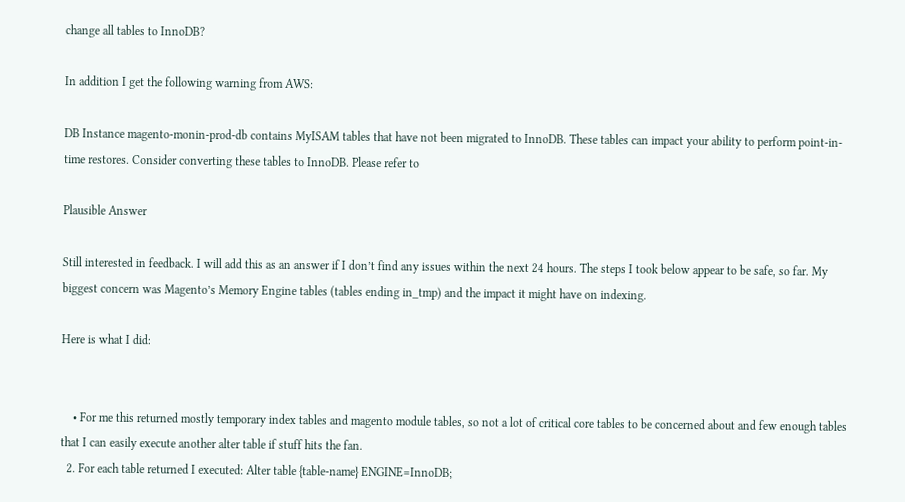change all tables to InnoDB?

In addition I get the following warning from AWS:

DB Instance magento-monin-prod-db contains MyISAM tables that have not been migrated to InnoDB. These tables can impact your ability to perform point-in-time restores. Consider converting these tables to InnoDB. Please refer to

Plausible Answer

Still interested in feedback. I will add this as an answer if I don’t find any issues within the next 24 hours. The steps I took below appear to be safe, so far. My biggest concern was Magento’s Memory Engine tables (tables ending in_tmp) and the impact it might have on indexing.

Here is what I did:


    • For me this returned mostly temporary index tables and magento module tables, so not a lot of critical core tables to be concerned about and few enough tables that I can easily execute another alter table if stuff hits the fan.
  2. For each table returned I executed: Alter table {table-name} ENGINE=InnoDB;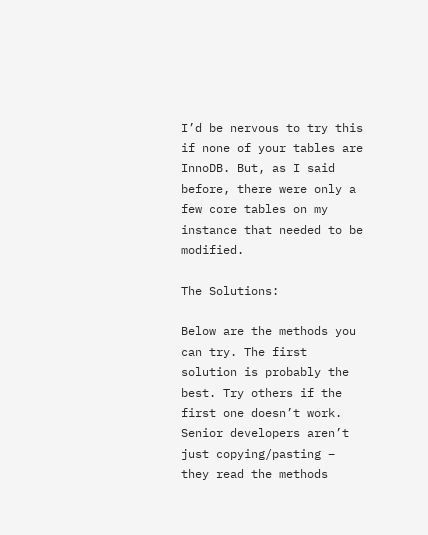I’d be nervous to try this if none of your tables are InnoDB. But, as I said before, there were only a few core tables on my instance that needed to be modified.

The Solutions:

Below are the methods you can try. The first solution is probably the best. Try others if the first one doesn’t work. Senior developers aren’t just copying/pasting – they read the methods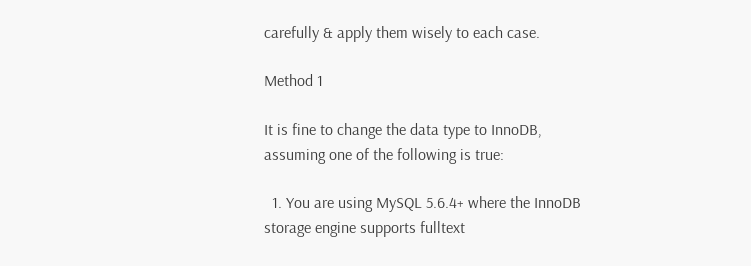carefully & apply them wisely to each case.

Method 1

It is fine to change the data type to InnoDB, assuming one of the following is true:

  1. You are using MySQL 5.6.4+ where the InnoDB storage engine supports fulltext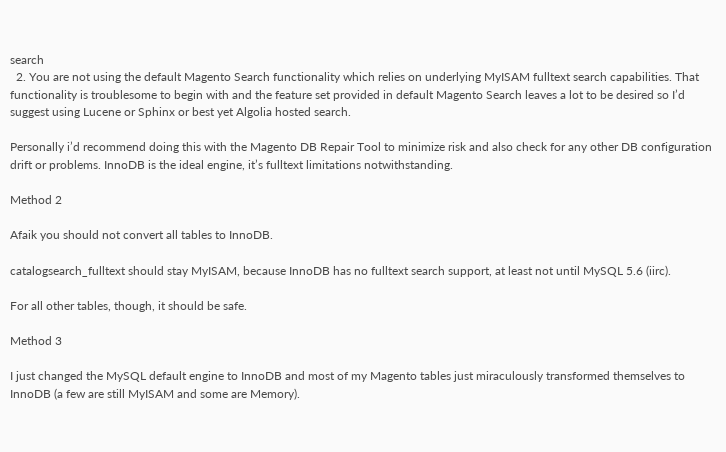search
  2. You are not using the default Magento Search functionality which relies on underlying MyISAM fulltext search capabilities. That functionality is troublesome to begin with and the feature set provided in default Magento Search leaves a lot to be desired so I’d suggest using Lucene or Sphinx or best yet Algolia hosted search.

Personally i’d recommend doing this with the Magento DB Repair Tool to minimize risk and also check for any other DB configuration drift or problems. InnoDB is the ideal engine, it’s fulltext limitations notwithstanding.

Method 2

Afaik you should not convert all tables to InnoDB.

catalogsearch_fulltext should stay MyISAM, because InnoDB has no fulltext search support, at least not until MySQL 5.6 (iirc).

For all other tables, though, it should be safe.

Method 3

I just changed the MySQL default engine to InnoDB and most of my Magento tables just miraculously transformed themselves to InnoDB (a few are still MyISAM and some are Memory).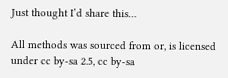Just thought I’d share this…

All methods was sourced from or, is licensed under cc by-sa 2.5, cc by-sa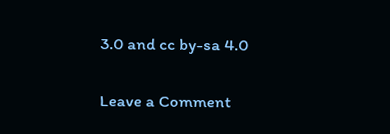3.0 and cc by-sa 4.0

Leave a Comment